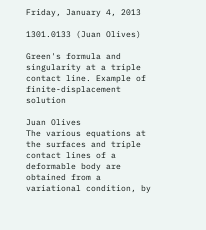Friday, January 4, 2013

1301.0133 (Juan Olives)

Green's formula and singularity at a triple contact line. Example of
finite-displacement solution

Juan Olives
The various equations at the surfaces and triple contact lines of a deformable body are obtained from a variational condition, by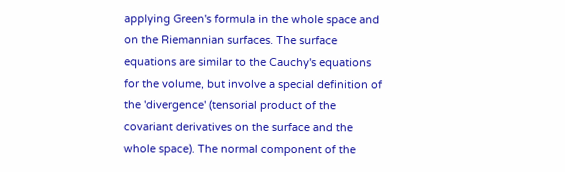applying Green's formula in the whole space and on the Riemannian surfaces. The surface equations are similar to the Cauchy's equations for the volume, but involve a special definition of the 'divergence' (tensorial product of the covariant derivatives on the surface and the whole space). The normal component of the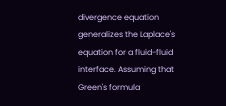divergence equation generalizes the Laplace's equation for a fluid-fluid interface. Assuming that Green's formula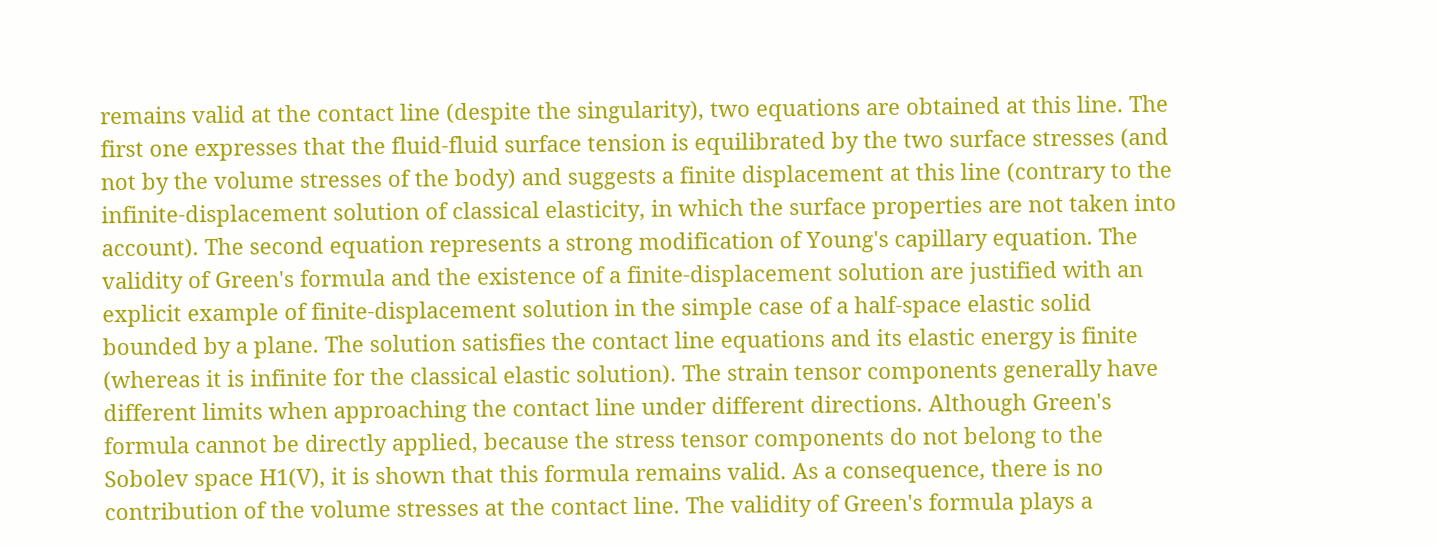remains valid at the contact line (despite the singularity), two equations are obtained at this line. The first one expresses that the fluid-fluid surface tension is equilibrated by the two surface stresses (and not by the volume stresses of the body) and suggests a finite displacement at this line (contrary to the infinite-displacement solution of classical elasticity, in which the surface properties are not taken into account). The second equation represents a strong modification of Young's capillary equation. The validity of Green's formula and the existence of a finite-displacement solution are justified with an explicit example of finite-displacement solution in the simple case of a half-space elastic solid bounded by a plane. The solution satisfies the contact line equations and its elastic energy is finite (whereas it is infinite for the classical elastic solution). The strain tensor components generally have different limits when approaching the contact line under different directions. Although Green's formula cannot be directly applied, because the stress tensor components do not belong to the Sobolev space H1(V), it is shown that this formula remains valid. As a consequence, there is no contribution of the volume stresses at the contact line. The validity of Green's formula plays a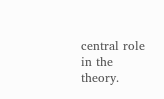central role in the theory.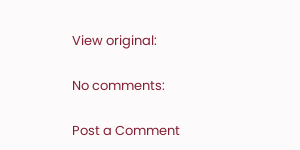View original:

No comments:

Post a Comment